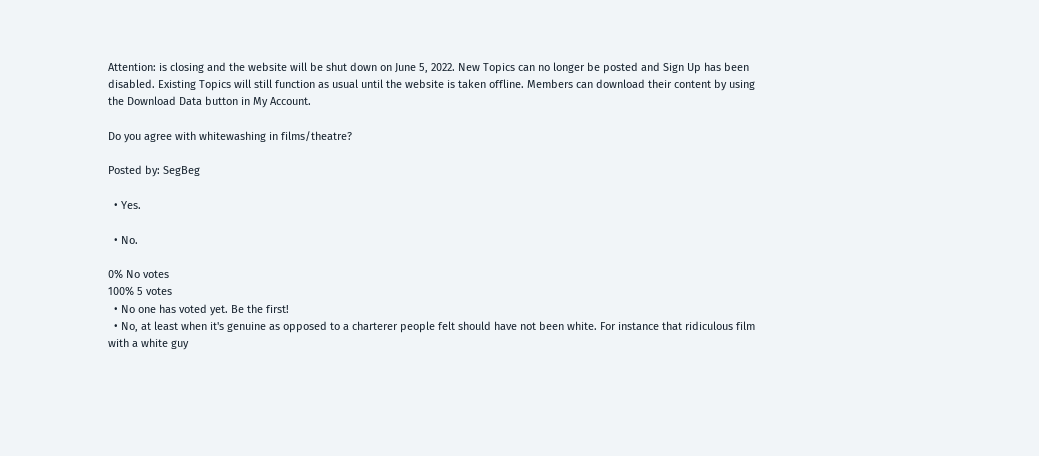Attention: is closing and the website will be shut down on June 5, 2022. New Topics can no longer be posted and Sign Up has been disabled. Existing Topics will still function as usual until the website is taken offline. Members can download their content by using the Download Data button in My Account.

Do you agree with whitewashing in films/theatre?

Posted by: SegBeg

  • Yes.

  • No.

0% No votes
100% 5 votes
  • No one has voted yet. Be the first!
  • No, at least when it's genuine as opposed to a charterer people felt should have not been white. For instance that ridiculous film with a white guy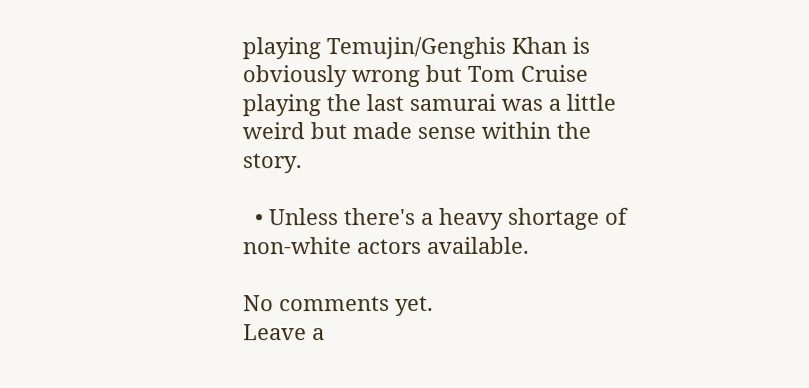playing Temujin/Genghis Khan is obviously wrong but Tom Cruise playing the last samurai was a little weird but made sense within the story.

  • Unless there's a heavy shortage of non-white actors available.

No comments yet.
Leave a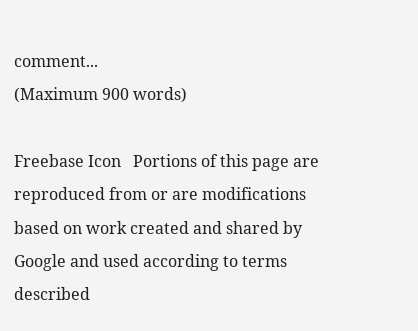comment...
(Maximum 900 words)

Freebase Icon   Portions of this page are reproduced from or are modifications based on work created and shared by Google and used according to terms described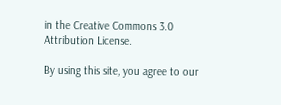in the Creative Commons 3.0 Attribution License.

By using this site, you agree to our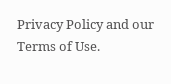Privacy Policy and our Terms of Use.